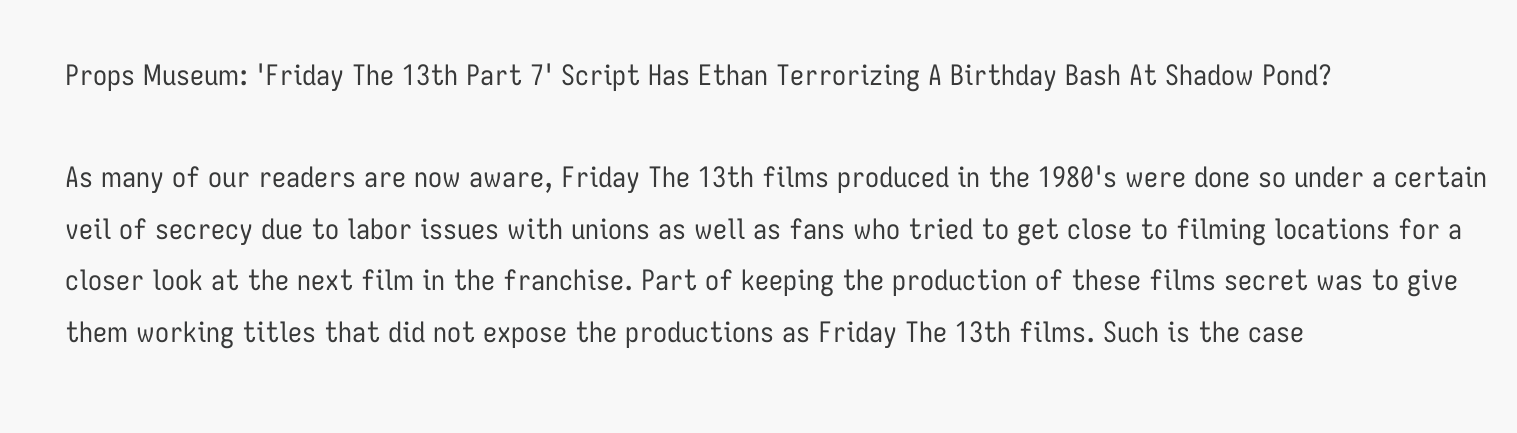Props Museum: 'Friday The 13th Part 7' Script Has Ethan Terrorizing A Birthday Bash At Shadow Pond?

As many of our readers are now aware, Friday The 13th films produced in the 1980's were done so under a certain veil of secrecy due to labor issues with unions as well as fans who tried to get close to filming locations for a closer look at the next film in the franchise. Part of keeping the production of these films secret was to give them working titles that did not expose the productions as Friday The 13th films. Such is the case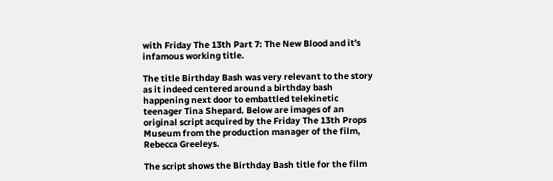with Friday The 13th Part 7: The New Blood and it's infamous working title.

The title Birthday Bash was very relevant to the story as it indeed centered around a birthday bash happening next door to embattled telekinetic teenager Tina Shepard. Below are images of an original script acquired by the Friday The 13th Props Museum from the production manager of the film, Rebecca Greeleys.

The script shows the Birthday Bash title for the film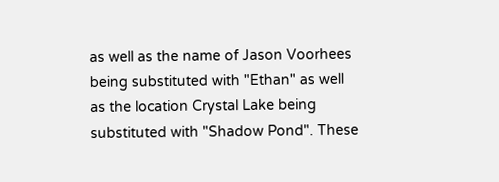as well as the name of Jason Voorhees being substituted with "Ethan" as well as the location Crystal Lake being substituted with "Shadow Pond". These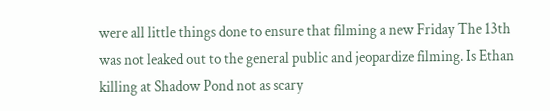were all little things done to ensure that filming a new Friday The 13th was not leaked out to the general public and jeopardize filming. Is Ethan killing at Shadow Pond not as scary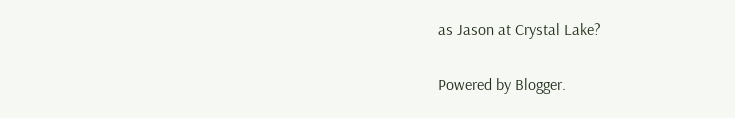as Jason at Crystal Lake?

Powered by Blogger.